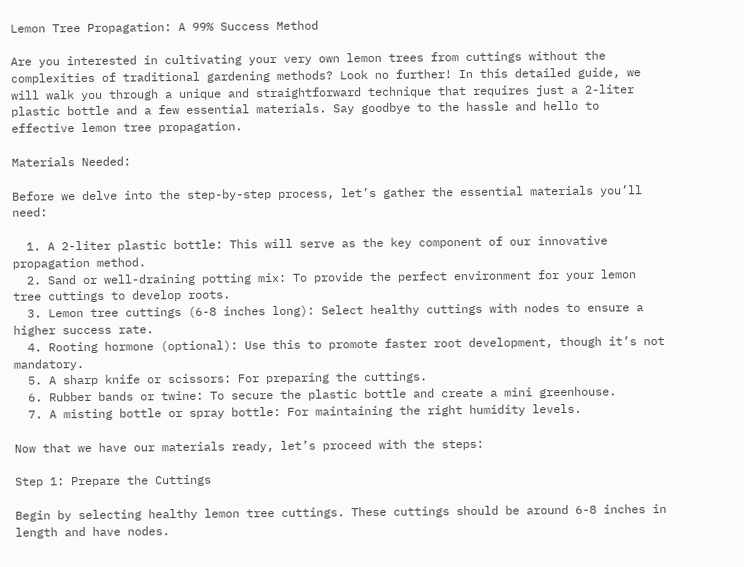Lemon Tree Propagation: A 99% Success Method

Are you interested in cultivating your very own lemon trees from cuttings without the complexities of traditional gardening methods? Look no further! In this detailed guide, we will walk you through a unique and straightforward technique that requires just a 2-liter plastic bottle and a few essential materials. Say goodbye to the hassle and hello to effective lemon tree propagation.

Materials Needed:

Before we delve into the step-by-step process, let’s gather the essential materials you’ll need:

  1. A 2-liter plastic bottle: This will serve as the key component of our innovative propagation method.
  2. Sand or well-draining potting mix: To provide the perfect environment for your lemon tree cuttings to develop roots.
  3. Lemon tree cuttings (6-8 inches long): Select healthy cuttings with nodes to ensure a higher success rate.
  4. Rooting hormone (optional): Use this to promote faster root development, though it’s not mandatory.
  5. A sharp knife or scissors: For preparing the cuttings.
  6. Rubber bands or twine: To secure the plastic bottle and create a mini greenhouse.
  7. A misting bottle or spray bottle: For maintaining the right humidity levels.

Now that we have our materials ready, let’s proceed with the steps:

Step 1: Prepare the Cuttings

Begin by selecting healthy lemon tree cuttings. These cuttings should be around 6-8 inches in length and have nodes.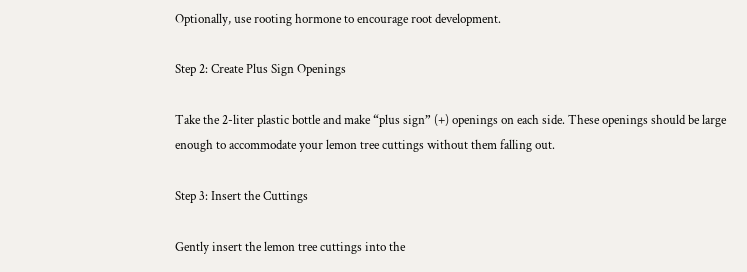Optionally, use rooting hormone to encourage root development.

Step 2: Create Plus Sign Openings

Take the 2-liter plastic bottle and make “plus sign” (+) openings on each side. These openings should be large enough to accommodate your lemon tree cuttings without them falling out.

Step 3: Insert the Cuttings

Gently insert the lemon tree cuttings into the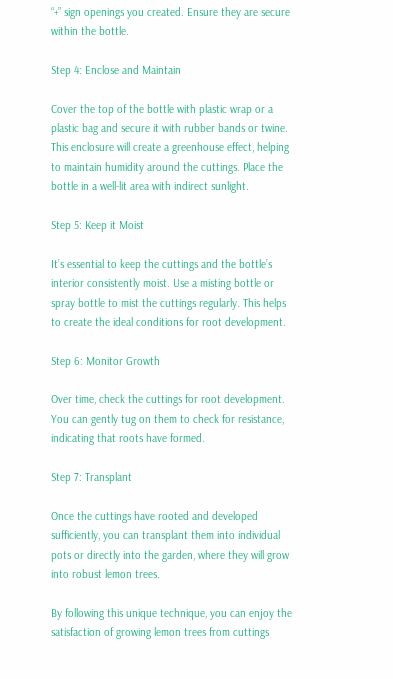“+” sign openings you created. Ensure they are secure within the bottle.

Step 4: Enclose and Maintain

Cover the top of the bottle with plastic wrap or a plastic bag and secure it with rubber bands or twine. This enclosure will create a greenhouse effect, helping to maintain humidity around the cuttings. Place the bottle in a well-lit area with indirect sunlight.

Step 5: Keep it Moist

It’s essential to keep the cuttings and the bottle’s interior consistently moist. Use a misting bottle or spray bottle to mist the cuttings regularly. This helps to create the ideal conditions for root development.

Step 6: Monitor Growth

Over time, check the cuttings for root development. You can gently tug on them to check for resistance, indicating that roots have formed.

Step 7: Transplant

Once the cuttings have rooted and developed sufficiently, you can transplant them into individual pots or directly into the garden, where they will grow into robust lemon trees.

By following this unique technique, you can enjoy the satisfaction of growing lemon trees from cuttings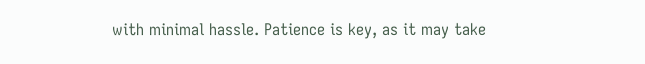with minimal hassle. Patience is key, as it may take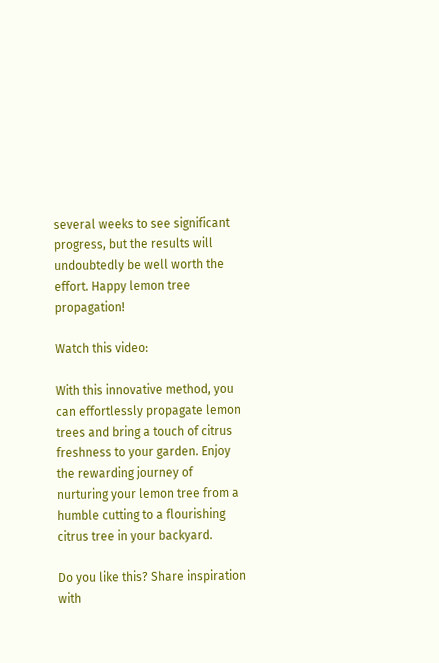several weeks to see significant progress, but the results will undoubtedly be well worth the effort. Happy lemon tree propagation!

Watch this video:

With this innovative method, you can effortlessly propagate lemon trees and bring a touch of citrus freshness to your garden. Enjoy the rewarding journey of nurturing your lemon tree from a humble cutting to a flourishing citrus tree in your backyard.

Do you like this? Share inspiration with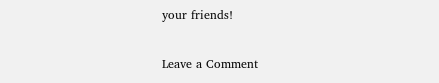your friends!

Leave a Comment